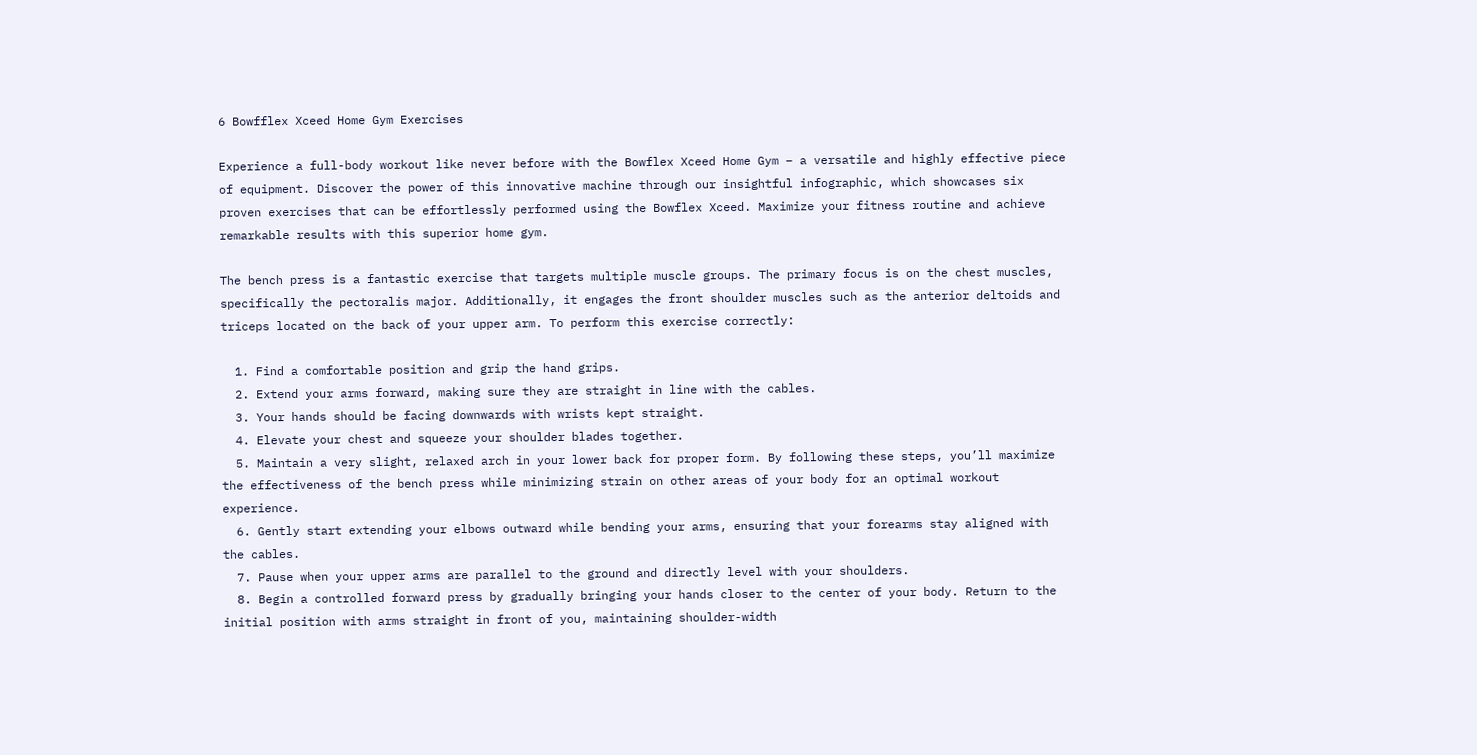6 Bowfflex Xceed Home Gym Exercises

Experience a full-body workout like never before with the Bowflex Xceed Home Gym – a versatile and highly effective piece of equipment. Discover the power of this innovative machine through our insightful infographic, which showcases six proven exercises that can be effortlessly performed using the Bowflex Xceed. Maximize your fitness routine and achieve remarkable results with this superior home gym.

The bench press is a fantastic exercise that targets multiple muscle groups. The primary focus is on the chest muscles, specifically the pectoralis major. Additionally, it engages the front shoulder muscles such as the anterior deltoids and triceps located on the back of your upper arm. To perform this exercise correctly:

  1. Find a comfortable position and grip the hand grips.
  2. Extend your arms forward, making sure they are straight in line with the cables.
  3. Your hands should be facing downwards with wrists kept straight.
  4. Elevate your chest and squeeze your shoulder blades together.
  5. Maintain a very slight, relaxed arch in your lower back for proper form. By following these steps, you’ll maximize the effectiveness of the bench press while minimizing strain on other areas of your body for an optimal workout experience.
  6. Gently start extending your elbows outward while bending your arms, ensuring that your forearms stay aligned with the cables.
  7. Pause when your upper arms are parallel to the ground and directly level with your shoulders.
  8. Begin a controlled forward press by gradually bringing your hands closer to the center of your body. Return to the initial position with arms straight in front of you, maintaining shoulder-width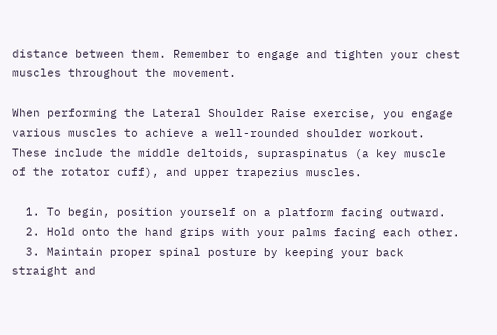distance between them. Remember to engage and tighten your chest muscles throughout the movement.

When performing the Lateral Shoulder Raise exercise, you engage various muscles to achieve a well-rounded shoulder workout. These include the middle deltoids, supraspinatus (a key muscle of the rotator cuff), and upper trapezius muscles.

  1. To begin, position yourself on a platform facing outward.
  2. Hold onto the hand grips with your palms facing each other.
  3. Maintain proper spinal posture by keeping your back straight and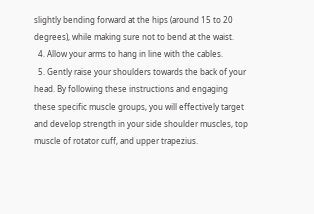slightly bending forward at the hips (around 15 to 20 degrees), while making sure not to bend at the waist.
  4. Allow your arms to hang in line with the cables.
  5. Gently raise your shoulders towards the back of your head. By following these instructions and engaging these specific muscle groups, you will effectively target and develop strength in your side shoulder muscles, top muscle of rotator cuff, and upper trapezius.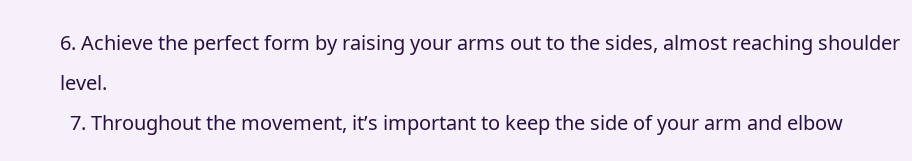6. Achieve the perfect form by raising your arms out to the sides, almost reaching shoulder level.
  7. Throughout the movement, it’s important to keep the side of your arm and elbow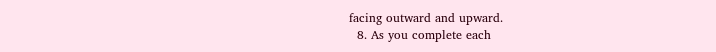facing outward and upward.
  8. As you complete each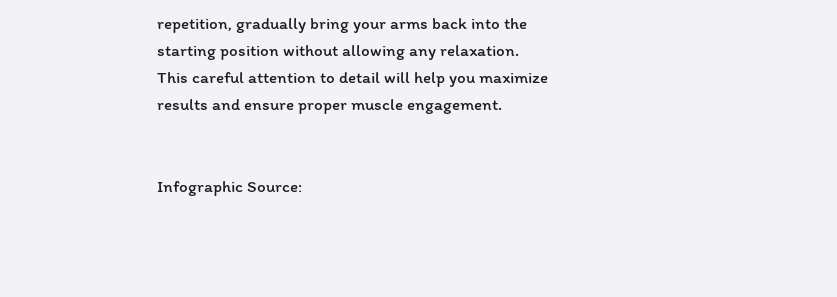repetition, gradually bring your arms back into the starting position without allowing any relaxation. This careful attention to detail will help you maximize results and ensure proper muscle engagement.


Infographic Source: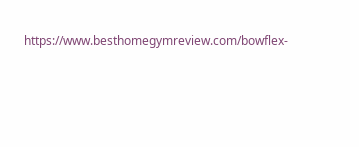https://www.besthomegymreview.com/bowflex-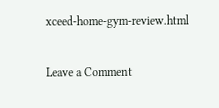xceed-home-gym-review.html

Leave a Comment